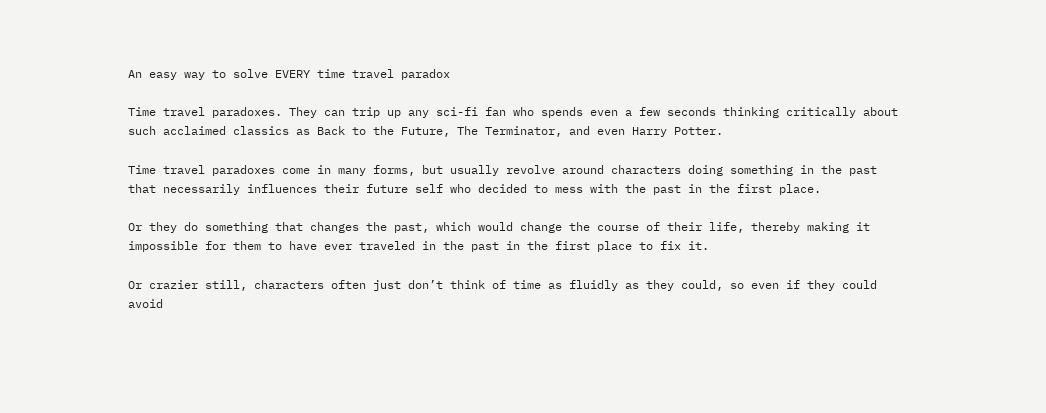An easy way to solve EVERY time travel paradox

Time travel paradoxes. They can trip up any sci-fi fan who spends even a few seconds thinking critically about such acclaimed classics as Back to the Future, The Terminator, and even Harry Potter.

Time travel paradoxes come in many forms, but usually revolve around characters doing something in the past that necessarily influences their future self who decided to mess with the past in the first place.

Or they do something that changes the past, which would change the course of their life, thereby making it impossible for them to have ever traveled in the past in the first place to fix it.

Or crazier still, characters often just don’t think of time as fluidly as they could, so even if they could avoid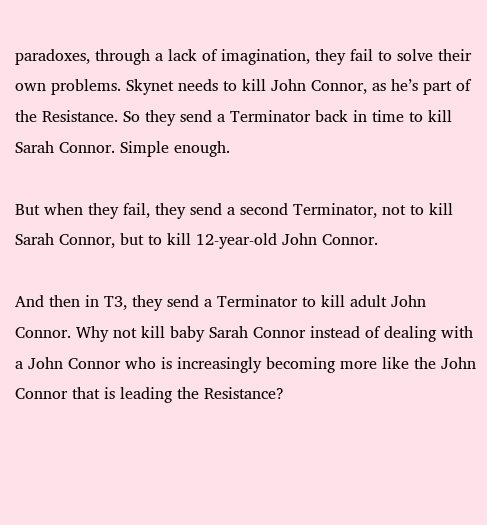paradoxes, through a lack of imagination, they fail to solve their own problems. Skynet needs to kill John Connor, as he’s part of the Resistance. So they send a Terminator back in time to kill Sarah Connor. Simple enough.

But when they fail, they send a second Terminator, not to kill Sarah Connor, but to kill 12-year-old John Connor.

And then in T3, they send a Terminator to kill adult John Connor. Why not kill baby Sarah Connor instead of dealing with a John Connor who is increasingly becoming more like the John Connor that is leading the Resistance?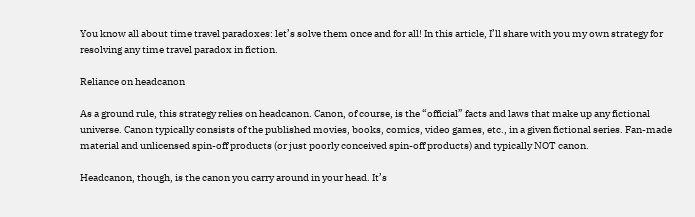You know all about time travel paradoxes: let’s solve them once and for all! In this article, I’ll share with you my own strategy for resolving any time travel paradox in fiction.

Reliance on headcanon

As a ground rule, this strategy relies on headcanon. Canon, of course, is the “official” facts and laws that make up any fictional universe. Canon typically consists of the published movies, books, comics, video games, etc., in a given fictional series. Fan-made material and unlicensed spin-off products (or just poorly conceived spin-off products) and typically NOT canon.

Headcanon, though, is the canon you carry around in your head. It’s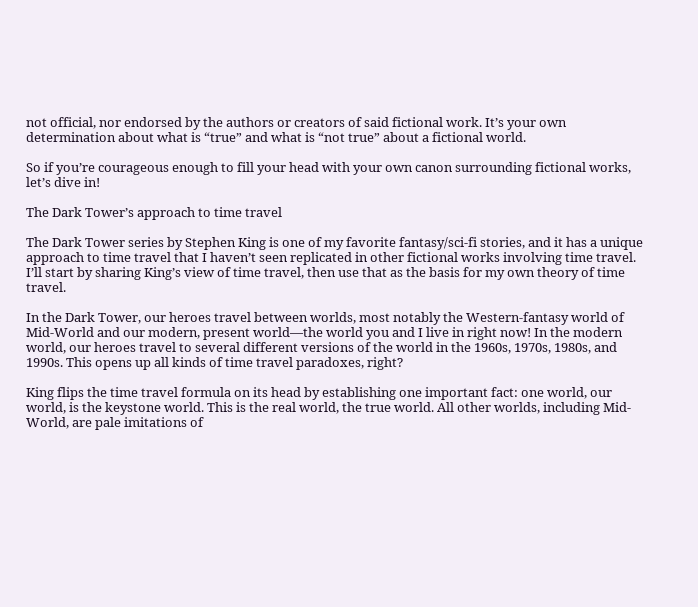not official, nor endorsed by the authors or creators of said fictional work. It’s your own determination about what is “true” and what is “not true” about a fictional world.

So if you’re courageous enough to fill your head with your own canon surrounding fictional works, let’s dive in!

The Dark Tower’s approach to time travel

The Dark Tower series by Stephen King is one of my favorite fantasy/sci-fi stories, and it has a unique approach to time travel that I haven’t seen replicated in other fictional works involving time travel. I’ll start by sharing King’s view of time travel, then use that as the basis for my own theory of time travel.

In the Dark Tower, our heroes travel between worlds, most notably the Western-fantasy world of Mid-World and our modern, present world—the world you and I live in right now! In the modern world, our heroes travel to several different versions of the world in the 1960s, 1970s, 1980s, and 1990s. This opens up all kinds of time travel paradoxes, right?

King flips the time travel formula on its head by establishing one important fact: one world, our world, is the keystone world. This is the real world, the true world. All other worlds, including Mid-World, are pale imitations of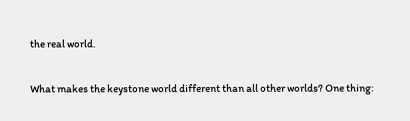the real world.

What makes the keystone world different than all other worlds? One thing: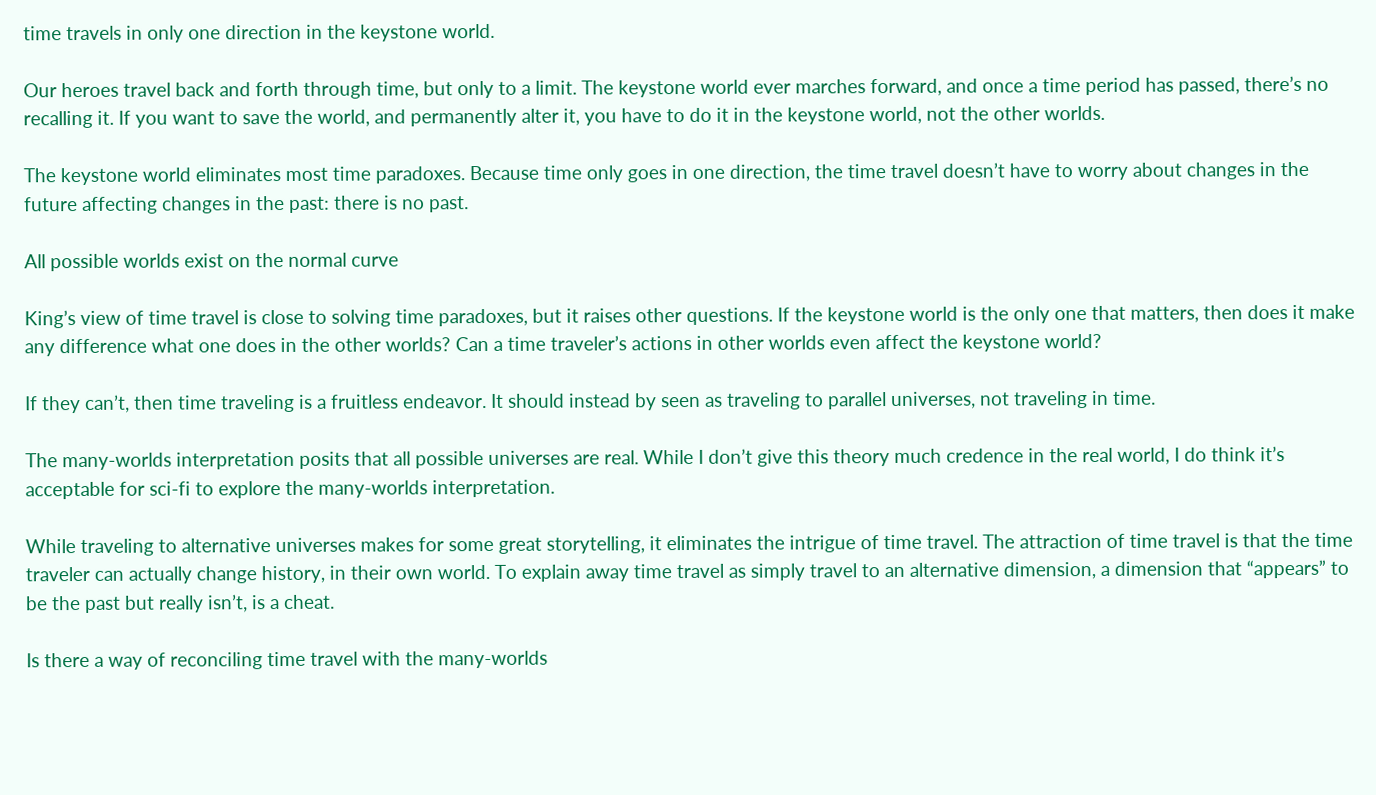time travels in only one direction in the keystone world.

Our heroes travel back and forth through time, but only to a limit. The keystone world ever marches forward, and once a time period has passed, there’s no recalling it. If you want to save the world, and permanently alter it, you have to do it in the keystone world, not the other worlds.

The keystone world eliminates most time paradoxes. Because time only goes in one direction, the time travel doesn’t have to worry about changes in the future affecting changes in the past: there is no past.

All possible worlds exist on the normal curve

King’s view of time travel is close to solving time paradoxes, but it raises other questions. If the keystone world is the only one that matters, then does it make any difference what one does in the other worlds? Can a time traveler’s actions in other worlds even affect the keystone world?

If they can’t, then time traveling is a fruitless endeavor. It should instead by seen as traveling to parallel universes, not traveling in time.

The many-worlds interpretation posits that all possible universes are real. While I don’t give this theory much credence in the real world, I do think it’s acceptable for sci-fi to explore the many-worlds interpretation.

While traveling to alternative universes makes for some great storytelling, it eliminates the intrigue of time travel. The attraction of time travel is that the time traveler can actually change history, in their own world. To explain away time travel as simply travel to an alternative dimension, a dimension that “appears” to be the past but really isn’t, is a cheat.

Is there a way of reconciling time travel with the many-worlds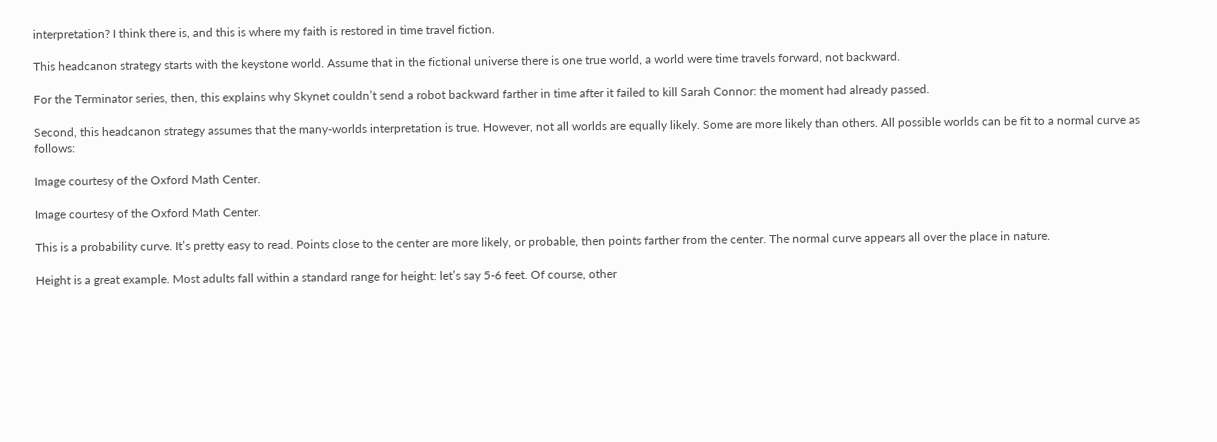interpretation? I think there is, and this is where my faith is restored in time travel fiction.

This headcanon strategy starts with the keystone world. Assume that in the fictional universe there is one true world, a world were time travels forward, not backward.

For the Terminator series, then, this explains why Skynet couldn’t send a robot backward farther in time after it failed to kill Sarah Connor: the moment had already passed.

Second, this headcanon strategy assumes that the many-worlds interpretation is true. However, not all worlds are equally likely. Some are more likely than others. All possible worlds can be fit to a normal curve as follows:

Image courtesy of the Oxford Math Center.

Image courtesy of the Oxford Math Center.

This is a probability curve. It’s pretty easy to read. Points close to the center are more likely, or probable, then points farther from the center. The normal curve appears all over the place in nature.

Height is a great example. Most adults fall within a standard range for height: let’s say 5-6 feet. Of course, other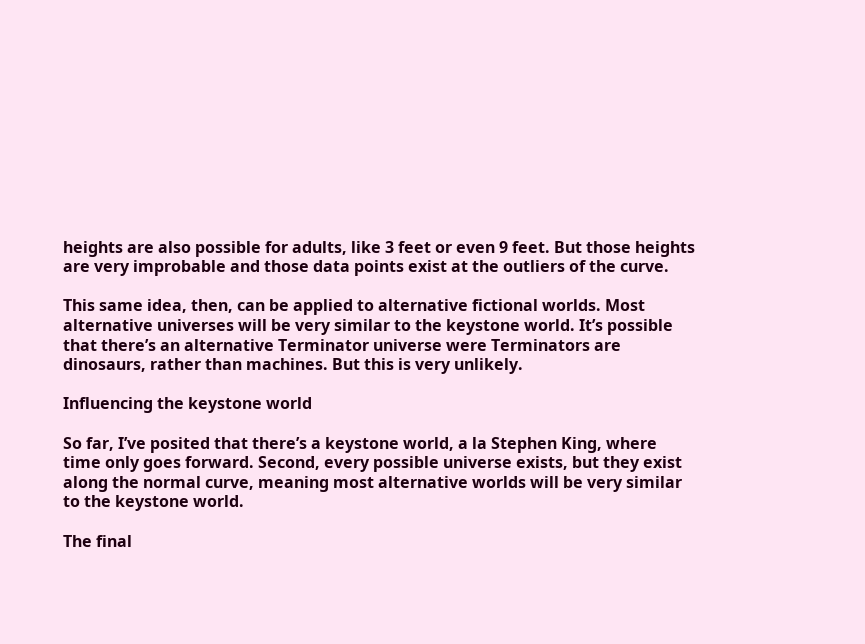heights are also possible for adults, like 3 feet or even 9 feet. But those heights are very improbable and those data points exist at the outliers of the curve.

This same idea, then, can be applied to alternative fictional worlds. Most alternative universes will be very similar to the keystone world. It’s possible that there’s an alternative Terminator universe were Terminators are dinosaurs, rather than machines. But this is very unlikely.

Influencing the keystone world

So far, I’ve posited that there’s a keystone world, a la Stephen King, where time only goes forward. Second, every possible universe exists, but they exist along the normal curve, meaning most alternative worlds will be very similar to the keystone world.

The final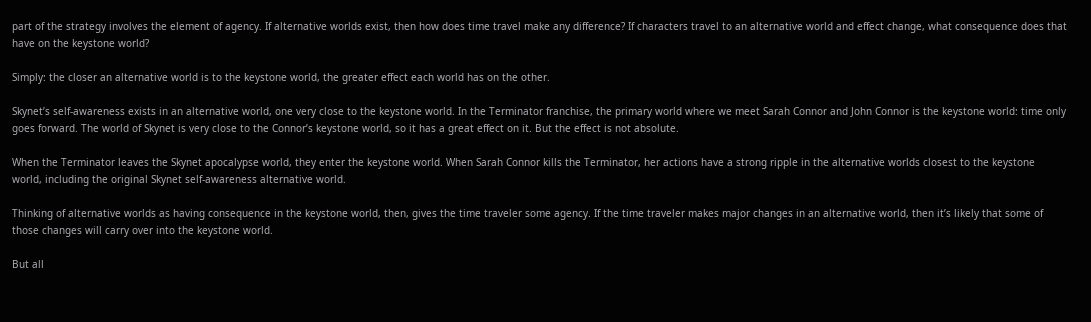part of the strategy involves the element of agency. If alternative worlds exist, then how does time travel make any difference? If characters travel to an alternative world and effect change, what consequence does that have on the keystone world?

Simply: the closer an alternative world is to the keystone world, the greater effect each world has on the other.

Skynet’s self-awareness exists in an alternative world, one very close to the keystone world. In the Terminator franchise, the primary world where we meet Sarah Connor and John Connor is the keystone world: time only goes forward. The world of Skynet is very close to the Connor’s keystone world, so it has a great effect on it. But the effect is not absolute.

When the Terminator leaves the Skynet apocalypse world, they enter the keystone world. When Sarah Connor kills the Terminator, her actions have a strong ripple in the alternative worlds closest to the keystone world, including the original Skynet self-awareness alternative world.

Thinking of alternative worlds as having consequence in the keystone world, then, gives the time traveler some agency. If the time traveler makes major changes in an alternative world, then it’s likely that some of those changes will carry over into the keystone world.

But all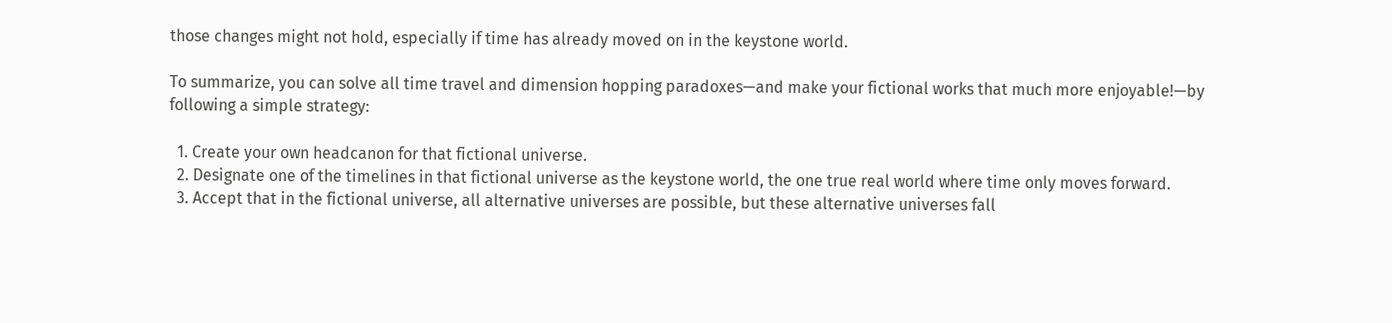those changes might not hold, especially if time has already moved on in the keystone world.

To summarize, you can solve all time travel and dimension hopping paradoxes—and make your fictional works that much more enjoyable!—by following a simple strategy:

  1. Create your own headcanon for that fictional universe.
  2. Designate one of the timelines in that fictional universe as the keystone world, the one true real world where time only moves forward.
  3. Accept that in the fictional universe, all alternative universes are possible, but these alternative universes fall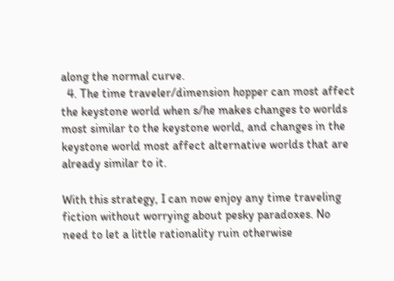along the normal curve.
  4. The time traveler/dimension hopper can most affect the keystone world when s/he makes changes to worlds most similar to the keystone world, and changes in the keystone world most affect alternative worlds that are already similar to it.

With this strategy, I can now enjoy any time traveling fiction without worrying about pesky paradoxes. No need to let a little rationality ruin otherwise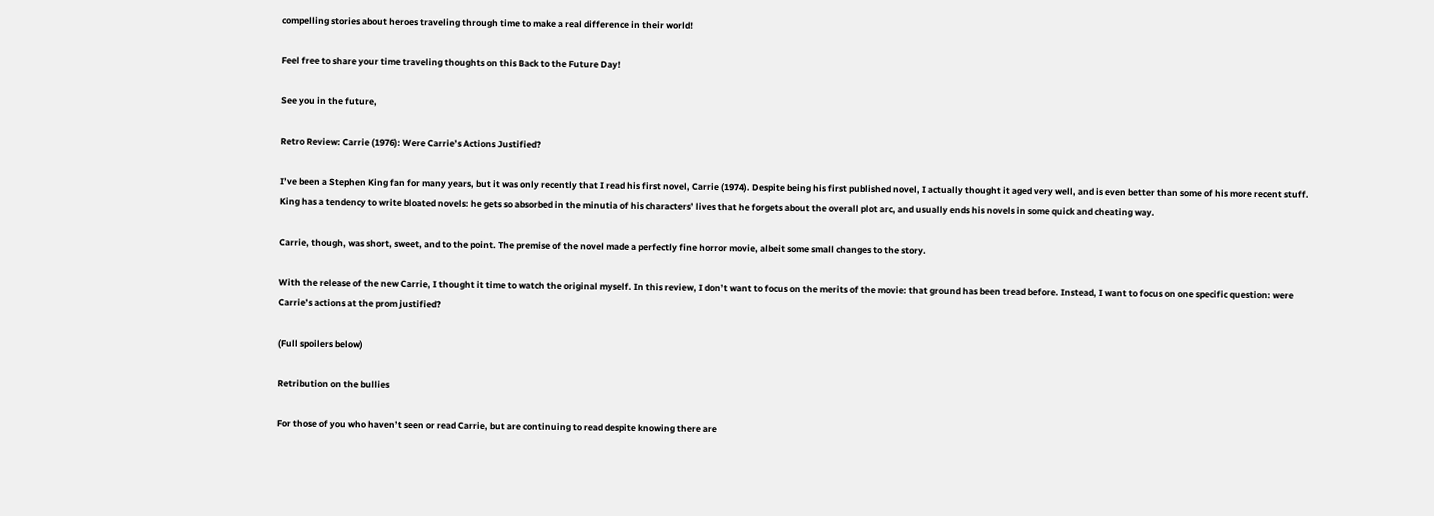compelling stories about heroes traveling through time to make a real difference in their world!

Feel free to share your time traveling thoughts on this Back to the Future Day!

See you in the future,

Retro Review: Carrie (1976): Were Carrie’s Actions Justified?

I’ve been a Stephen King fan for many years, but it was only recently that I read his first novel, Carrie (1974). Despite being his first published novel, I actually thought it aged very well, and is even better than some of his more recent stuff. King has a tendency to write bloated novels: he gets so absorbed in the minutia of his characters’ lives that he forgets about the overall plot arc, and usually ends his novels in some quick and cheating way.

Carrie, though, was short, sweet, and to the point. The premise of the novel made a perfectly fine horror movie, albeit some small changes to the story.

With the release of the new Carrie, I thought it time to watch the original myself. In this review, I don’t want to focus on the merits of the movie: that ground has been tread before. Instead, I want to focus on one specific question: were Carrie’s actions at the prom justified?

(Full spoilers below)

Retribution on the bullies

For those of you who haven’t seen or read Carrie, but are continuing to read despite knowing there are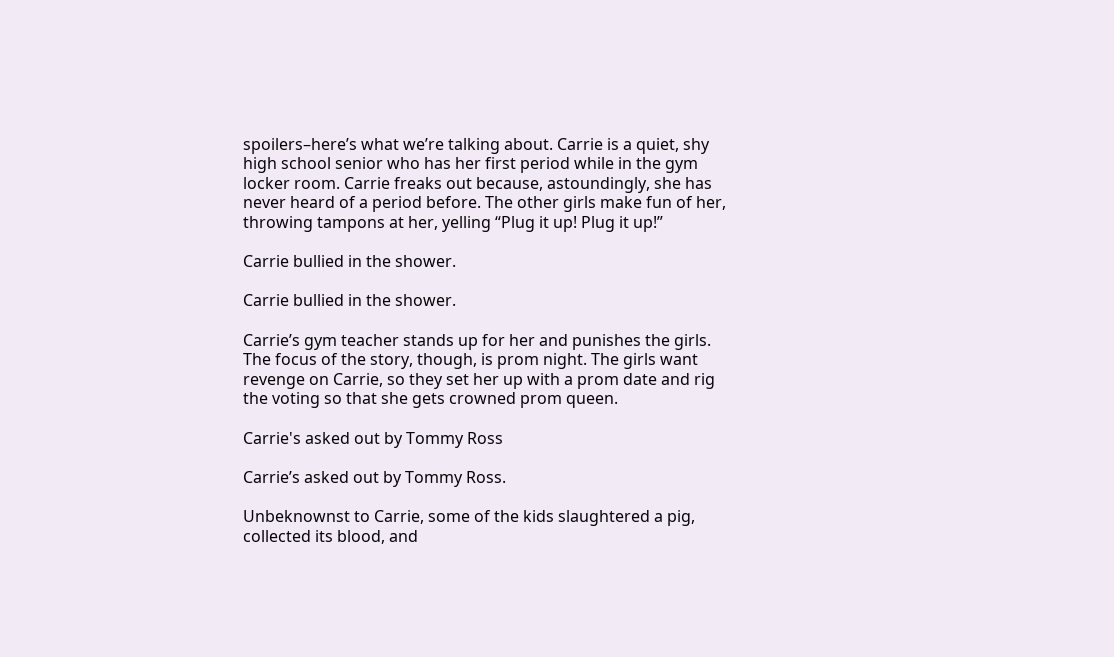spoilers–here’s what we’re talking about. Carrie is a quiet, shy high school senior who has her first period while in the gym locker room. Carrie freaks out because, astoundingly, she has never heard of a period before. The other girls make fun of her, throwing tampons at her, yelling “Plug it up! Plug it up!”

Carrie bullied in the shower.

Carrie bullied in the shower.

Carrie’s gym teacher stands up for her and punishes the girls. The focus of the story, though, is prom night. The girls want revenge on Carrie, so they set her up with a prom date and rig the voting so that she gets crowned prom queen.

Carrie's asked out by Tommy Ross

Carrie’s asked out by Tommy Ross.

Unbeknownst to Carrie, some of the kids slaughtered a pig, collected its blood, and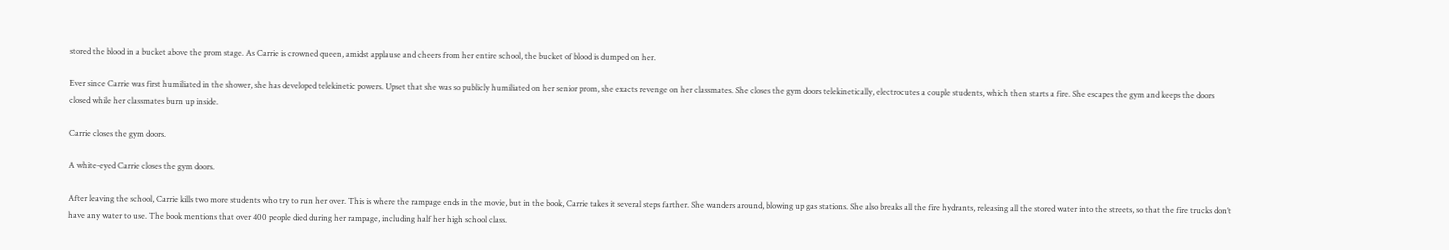stored the blood in a bucket above the prom stage. As Carrie is crowned queen, amidst applause and cheers from her entire school, the bucket of blood is dumped on her.

Ever since Carrie was first humiliated in the shower, she has developed telekinetic powers. Upset that she was so publicly humiliated on her senior prom, she exacts revenge on her classmates. She closes the gym doors telekinetically, electrocutes a couple students, which then starts a fire. She escapes the gym and keeps the doors closed while her classmates burn up inside.

Carrie closes the gym doors.

A white-eyed Carrie closes the gym doors.

After leaving the school, Carrie kills two more students who try to run her over. This is where the rampage ends in the movie, but in the book, Carrie takes it several steps farther. She wanders around, blowing up gas stations. She also breaks all the fire hydrants, releasing all the stored water into the streets, so that the fire trucks don’t have any water to use. The book mentions that over 400 people died during her rampage, including half her high school class.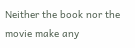Neither the book nor the movie make any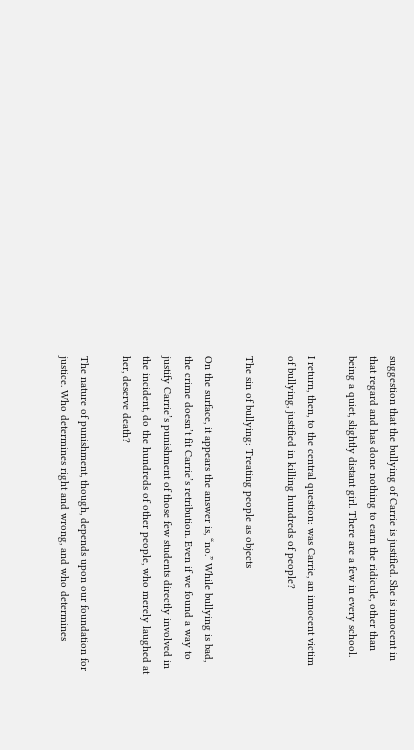suggestion that the bullying of Carrie is justified. She is innocent in that regard and has done nothing to earn the ridicule, other than being a quiet, slightly distant girl. There are a few in every school.

I return, then, to the central question: was Carrie, an innocent victim of bullying, justified in killing hundreds of people?

The sin of bullying: Treating people as objects

On the surface, it appears the answer is, “no.” While bullying is bad, the crime doesn’t fit Carrie’s retribution. Even if we found a way to justify Carrie’s punishment of those few students directly involved in the incident, do the hundreds of other people, who merely laughed at her, deserve death?

The nature of punishment, though, depends upon our foundation for justice. Who determines right and wrong, and who determines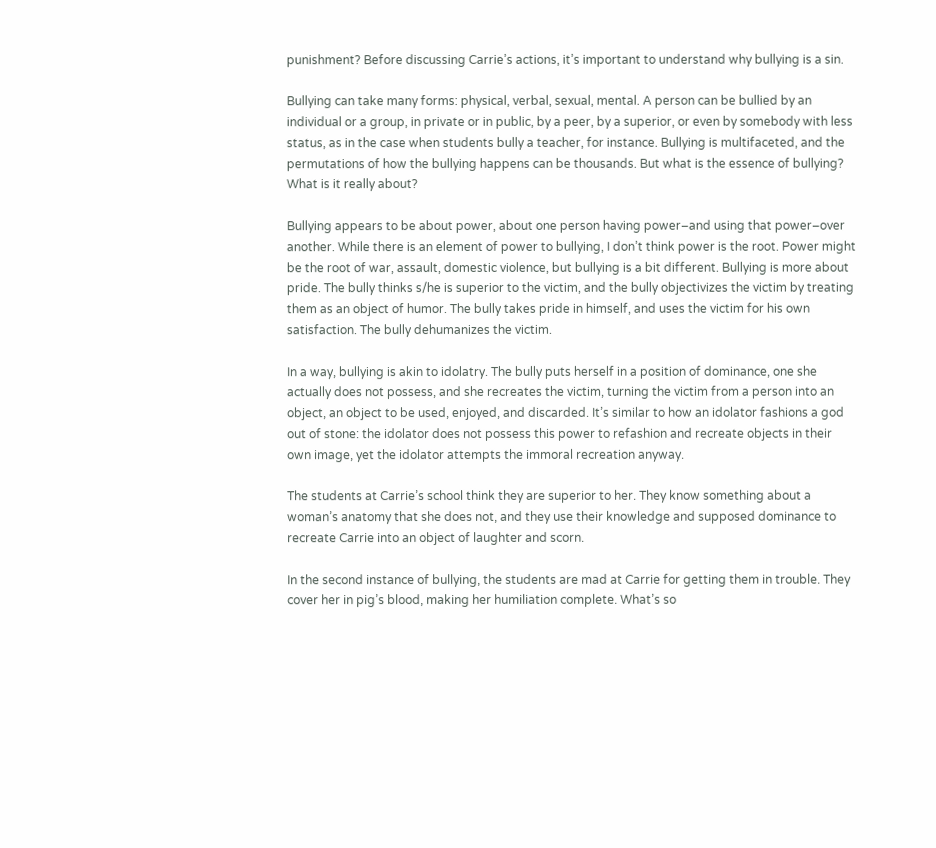punishment? Before discussing Carrie’s actions, it’s important to understand why bullying is a sin.

Bullying can take many forms: physical, verbal, sexual, mental. A person can be bullied by an individual or a group, in private or in public, by a peer, by a superior, or even by somebody with less status, as in the case when students bully a teacher, for instance. Bullying is multifaceted, and the permutations of how the bullying happens can be thousands. But what is the essence of bullying? What is it really about?

Bullying appears to be about power, about one person having power–and using that power–over another. While there is an element of power to bullying, I don’t think power is the root. Power might be the root of war, assault, domestic violence, but bullying is a bit different. Bullying is more about pride. The bully thinks s/he is superior to the victim, and the bully objectivizes the victim by treating them as an object of humor. The bully takes pride in himself, and uses the victim for his own satisfaction. The bully dehumanizes the victim.

In a way, bullying is akin to idolatry. The bully puts herself in a position of dominance, one she actually does not possess, and she recreates the victim, turning the victim from a person into an object, an object to be used, enjoyed, and discarded. It’s similar to how an idolator fashions a god out of stone: the idolator does not possess this power to refashion and recreate objects in their own image, yet the idolator attempts the immoral recreation anyway.

The students at Carrie’s school think they are superior to her. They know something about a woman’s anatomy that she does not, and they use their knowledge and supposed dominance to recreate Carrie into an object of laughter and scorn.

In the second instance of bullying, the students are mad at Carrie for getting them in trouble. They cover her in pig’s blood, making her humiliation complete. What’s so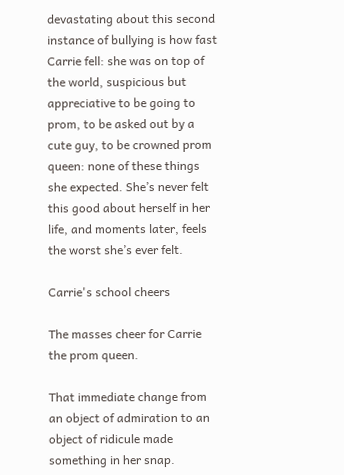devastating about this second instance of bullying is how fast Carrie fell: she was on top of the world, suspicious but appreciative to be going to prom, to be asked out by a cute guy, to be crowned prom queen: none of these things she expected. She’s never felt this good about herself in her life, and moments later, feels the worst she’s ever felt.

Carrie's school cheers

The masses cheer for Carrie the prom queen.

That immediate change from an object of admiration to an object of ridicule made something in her snap.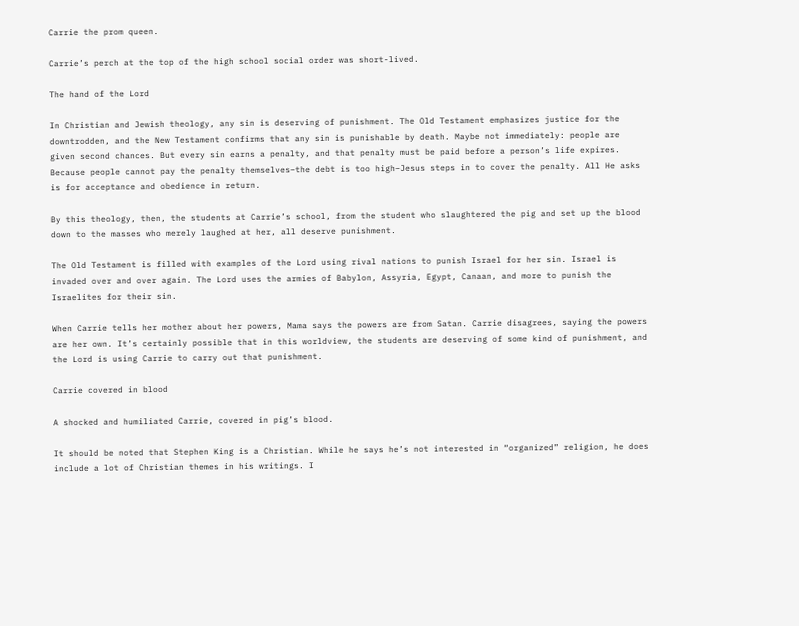Carrie the prom queen.

Carrie’s perch at the top of the high school social order was short-lived.

The hand of the Lord

In Christian and Jewish theology, any sin is deserving of punishment. The Old Testament emphasizes justice for the downtrodden, and the New Testament confirms that any sin is punishable by death. Maybe not immediately: people are given second chances. But every sin earns a penalty, and that penalty must be paid before a person’s life expires. Because people cannot pay the penalty themselves–the debt is too high–Jesus steps in to cover the penalty. All He asks is for acceptance and obedience in return.

By this theology, then, the students at Carrie’s school, from the student who slaughtered the pig and set up the blood down to the masses who merely laughed at her, all deserve punishment.

The Old Testament is filled with examples of the Lord using rival nations to punish Israel for her sin. Israel is invaded over and over again. The Lord uses the armies of Babylon, Assyria, Egypt, Canaan, and more to punish the Israelites for their sin.

When Carrie tells her mother about her powers, Mama says the powers are from Satan. Carrie disagrees, saying the powers are her own. It’s certainly possible that in this worldview, the students are deserving of some kind of punishment, and the Lord is using Carrie to carry out that punishment.

Carrie covered in blood

A shocked and humiliated Carrie, covered in pig’s blood.

It should be noted that Stephen King is a Christian. While he says he’s not interested in “organized” religion, he does include a lot of Christian themes in his writings. I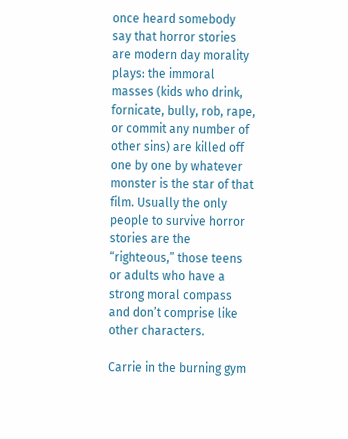once heard somebody say that horror stories are modern day morality plays: the immoral masses (kids who drink, fornicate, bully, rob, rape, or commit any number of other sins) are killed off one by one by whatever monster is the star of that film. Usually the only people to survive horror stories are the “righteous,” those teens or adults who have a strong moral compass and don’t comprise like other characters.

Carrie in the burning gym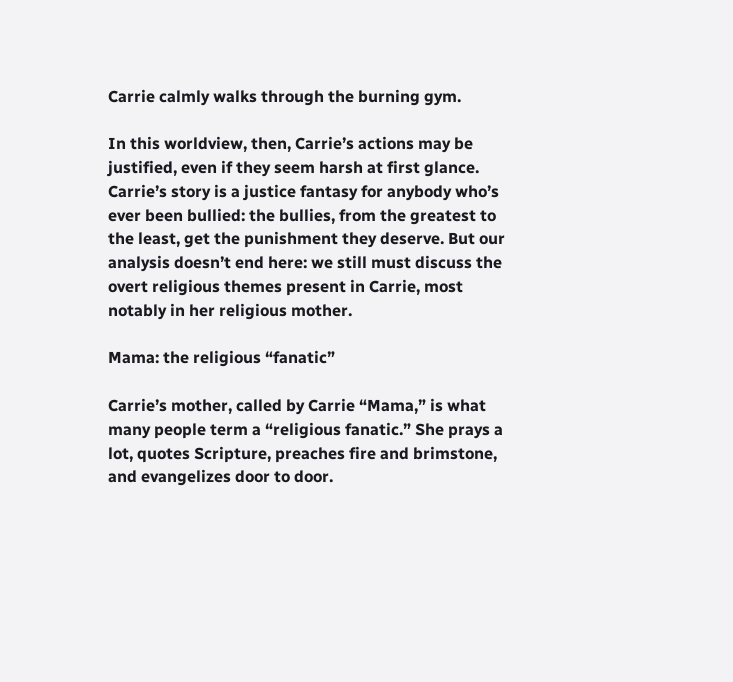Carrie calmly walks through the burning gym.

In this worldview, then, Carrie’s actions may be justified, even if they seem harsh at first glance. Carrie’s story is a justice fantasy for anybody who’s ever been bullied: the bullies, from the greatest to the least, get the punishment they deserve. But our analysis doesn’t end here: we still must discuss the overt religious themes present in Carrie, most notably in her religious mother.

Mama: the religious “fanatic”

Carrie’s mother, called by Carrie “Mama,” is what many people term a “religious fanatic.” She prays a lot, quotes Scripture, preaches fire and brimstone, and evangelizes door to door.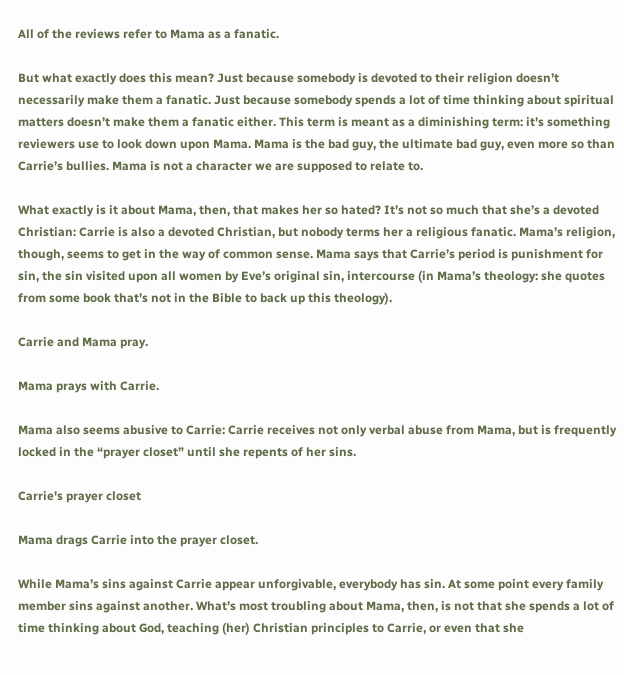All of the reviews refer to Mama as a fanatic.

But what exactly does this mean? Just because somebody is devoted to their religion doesn’t necessarily make them a fanatic. Just because somebody spends a lot of time thinking about spiritual matters doesn’t make them a fanatic either. This term is meant as a diminishing term: it’s something reviewers use to look down upon Mama. Mama is the bad guy, the ultimate bad guy, even more so than Carrie’s bullies. Mama is not a character we are supposed to relate to.

What exactly is it about Mama, then, that makes her so hated? It’s not so much that she’s a devoted Christian: Carrie is also a devoted Christian, but nobody terms her a religious fanatic. Mama’s religion, though, seems to get in the way of common sense. Mama says that Carrie’s period is punishment for sin, the sin visited upon all women by Eve’s original sin, intercourse (in Mama’s theology: she quotes from some book that’s not in the Bible to back up this theology).

Carrie and Mama pray.

Mama prays with Carrie.

Mama also seems abusive to Carrie: Carrie receives not only verbal abuse from Mama, but is frequently locked in the “prayer closet” until she repents of her sins.

Carrie's prayer closet

Mama drags Carrie into the prayer closet.

While Mama’s sins against Carrie appear unforgivable, everybody has sin. At some point every family member sins against another. What’s most troubling about Mama, then, is not that she spends a lot of time thinking about God, teaching (her) Christian principles to Carrie, or even that she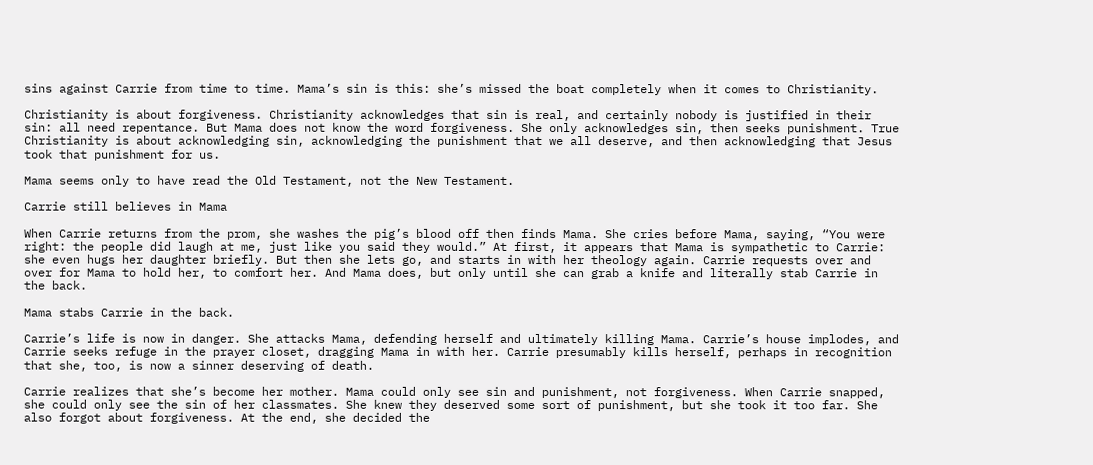sins against Carrie from time to time. Mama’s sin is this: she’s missed the boat completely when it comes to Christianity.

Christianity is about forgiveness. Christianity acknowledges that sin is real, and certainly nobody is justified in their sin: all need repentance. But Mama does not know the word forgiveness. She only acknowledges sin, then seeks punishment. True Christianity is about acknowledging sin, acknowledging the punishment that we all deserve, and then acknowledging that Jesus took that punishment for us.

Mama seems only to have read the Old Testament, not the New Testament.

Carrie still believes in Mama

When Carrie returns from the prom, she washes the pig’s blood off then finds Mama. She cries before Mama, saying, “You were right: the people did laugh at me, just like you said they would.” At first, it appears that Mama is sympathetic to Carrie: she even hugs her daughter briefly. But then she lets go, and starts in with her theology again. Carrie requests over and over for Mama to hold her, to comfort her. And Mama does, but only until she can grab a knife and literally stab Carrie in the back.

Mama stabs Carrie in the back.

Carrie’s life is now in danger. She attacks Mama, defending herself and ultimately killing Mama. Carrie’s house implodes, and Carrie seeks refuge in the prayer closet, dragging Mama in with her. Carrie presumably kills herself, perhaps in recognition that she, too, is now a sinner deserving of death.

Carrie realizes that she’s become her mother. Mama could only see sin and punishment, not forgiveness. When Carrie snapped, she could only see the sin of her classmates. She knew they deserved some sort of punishment, but she took it too far. She also forgot about forgiveness. At the end, she decided the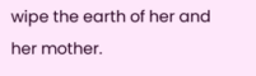wipe the earth of her and her mother.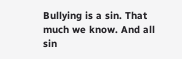Bullying is a sin. That much we know. And all sin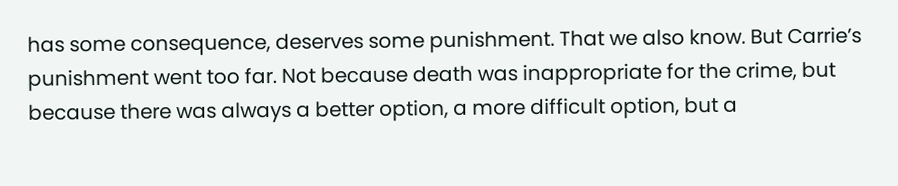has some consequence, deserves some punishment. That we also know. But Carrie’s punishment went too far. Not because death was inappropriate for the crime, but because there was always a better option, a more difficult option, but a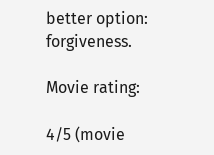better option: forgiveness.

Movie rating:

4/5 (movie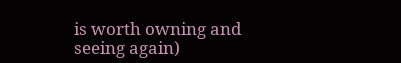is worth owning and seeing again)